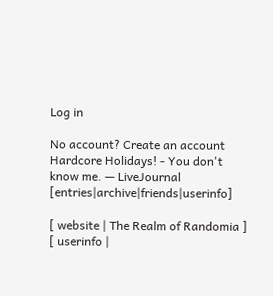Log in

No account? Create an account
Hardcore Holidays! - You don't know me. — LiveJournal [entries|archive|friends|userinfo]

[ website | The Realm of Randomia ]
[ userinfo |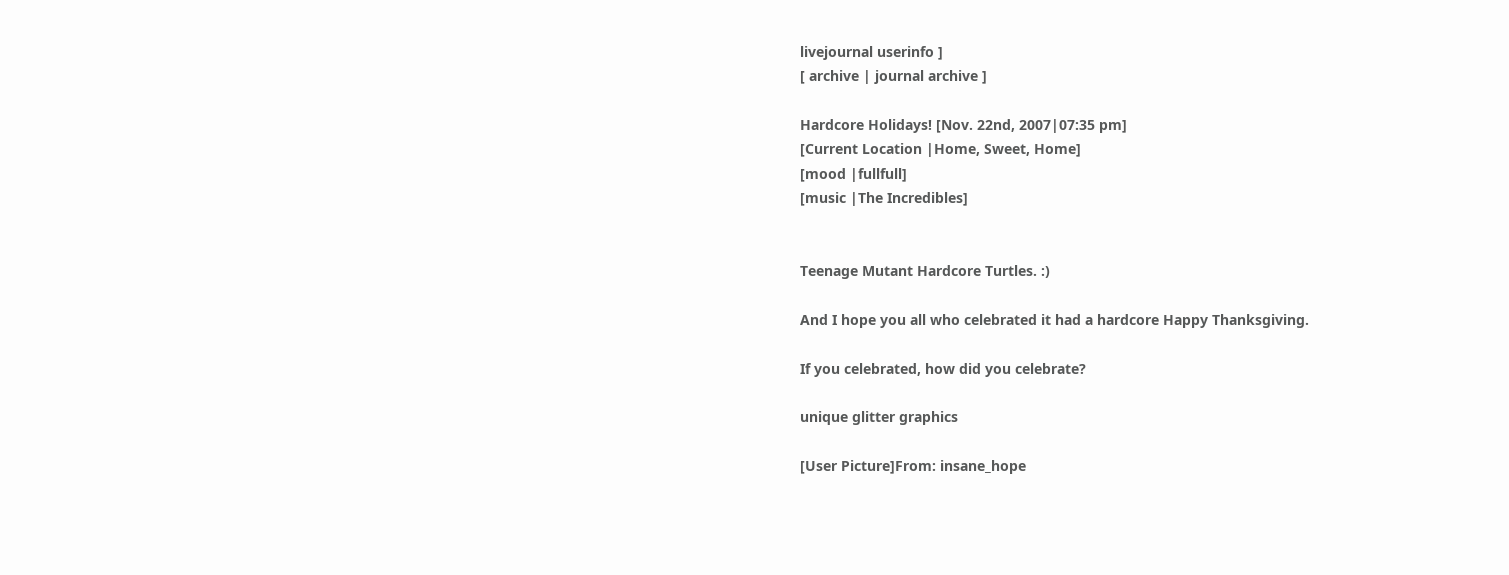livejournal userinfo ]
[ archive | journal archive ]

Hardcore Holidays! [Nov. 22nd, 2007|07:35 pm]
[Current Location |Home, Sweet, Home]
[mood |fullfull]
[music |The Incredibles]


Teenage Mutant Hardcore Turtles. :)

And I hope you all who celebrated it had a hardcore Happy Thanksgiving.

If you celebrated, how did you celebrate?

unique glitter graphics

[User Picture]From: insane_hope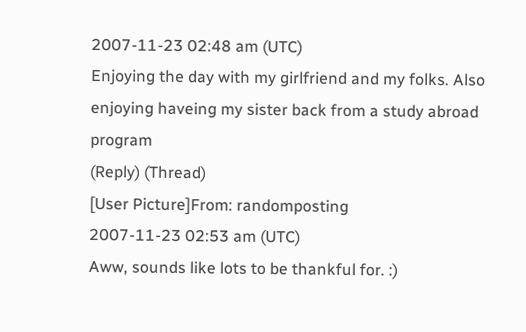2007-11-23 02:48 am (UTC)
Enjoying the day with my girlfriend and my folks. Also enjoying haveing my sister back from a study abroad program
(Reply) (Thread)
[User Picture]From: randomposting
2007-11-23 02:53 am (UTC)
Aww, sounds like lots to be thankful for. :)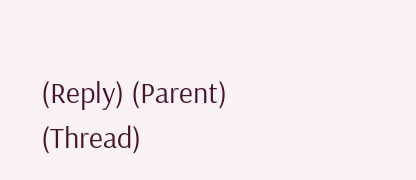(Reply) (Parent) (Thread)